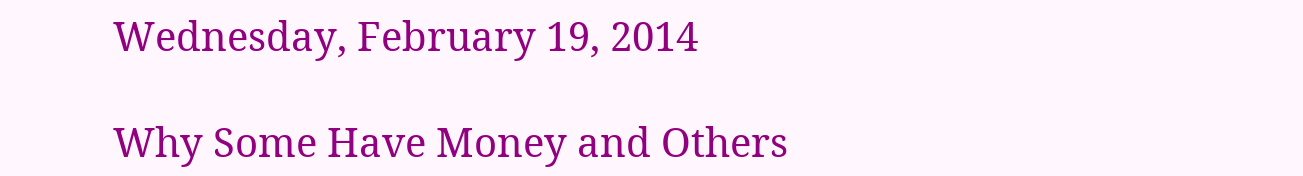Wednesday, February 19, 2014

Why Some Have Money and Others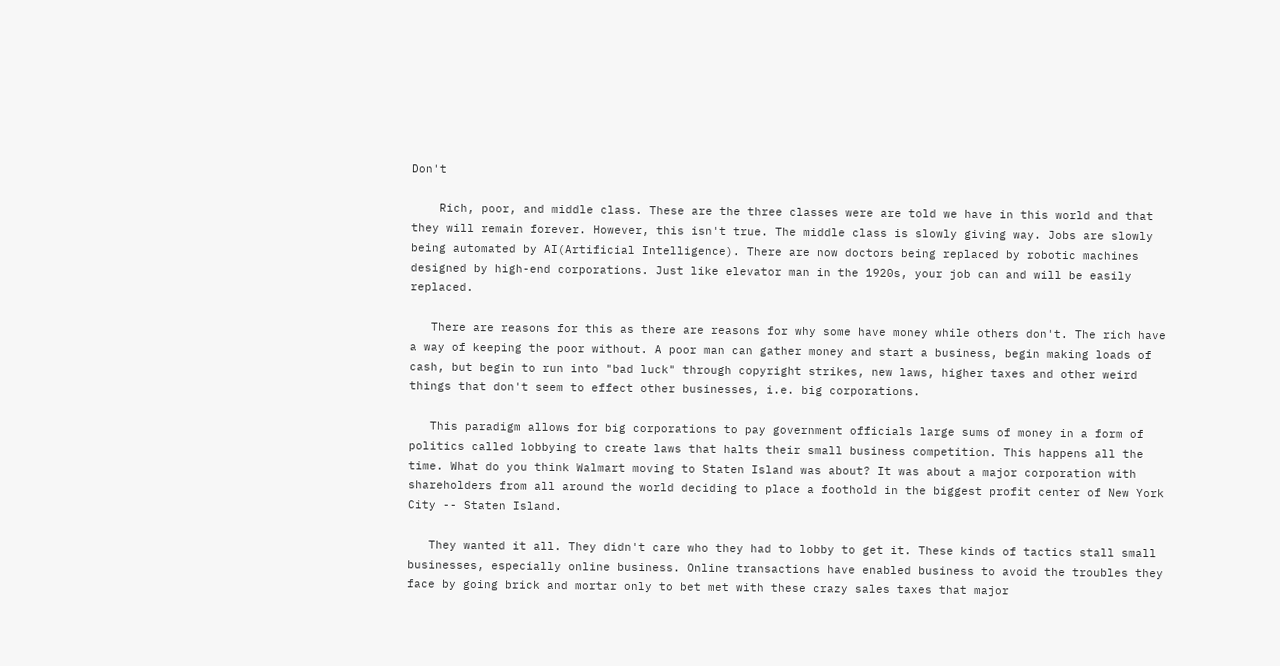Don't

    Rich, poor, and middle class. These are the three classes were are told we have in this world and that they will remain forever. However, this isn't true. The middle class is slowly giving way. Jobs are slowly being automated by AI(Artificial Intelligence). There are now doctors being replaced by robotic machines designed by high-end corporations. Just like elevator man in the 1920s, your job can and will be easily replaced.

   There are reasons for this as there are reasons for why some have money while others don't. The rich have a way of keeping the poor without. A poor man can gather money and start a business, begin making loads of cash, but begin to run into "bad luck" through copyright strikes, new laws, higher taxes and other weird things that don't seem to effect other businesses, i.e. big corporations.

   This paradigm allows for big corporations to pay government officials large sums of money in a form of politics called lobbying to create laws that halts their small business competition. This happens all the time. What do you think Walmart moving to Staten Island was about? It was about a major corporation with shareholders from all around the world deciding to place a foothold in the biggest profit center of New York City -- Staten Island.

   They wanted it all. They didn't care who they had to lobby to get it. These kinds of tactics stall small businesses, especially online business. Online transactions have enabled business to avoid the troubles they face by going brick and mortar only to bet met with these crazy sales taxes that major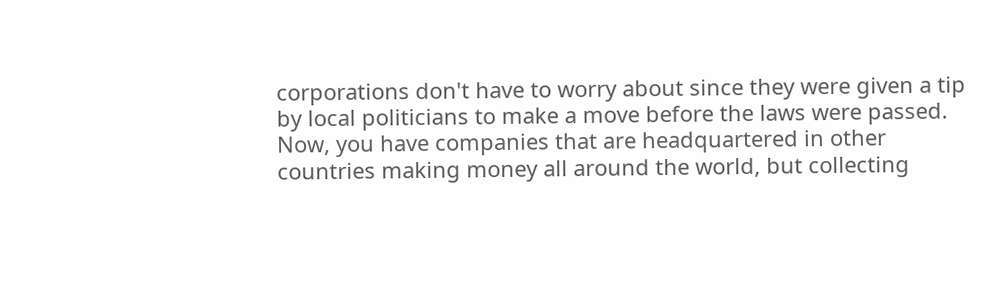corporations don't have to worry about since they were given a tip by local politicians to make a move before the laws were passed. Now, you have companies that are headquartered in other countries making money all around the world, but collecting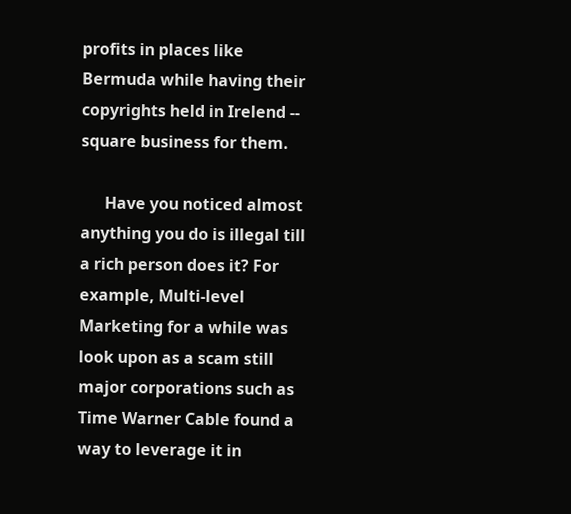profits in places like Bermuda while having their copyrights held in Irelend -- square business for them.

      Have you noticed almost anything you do is illegal till a rich person does it? For example, Multi-level Marketing for a while was look upon as a scam still major corporations such as Time Warner Cable found a way to leverage it in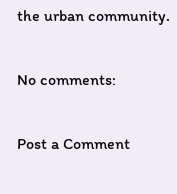the urban community.

No comments:

Post a Comment